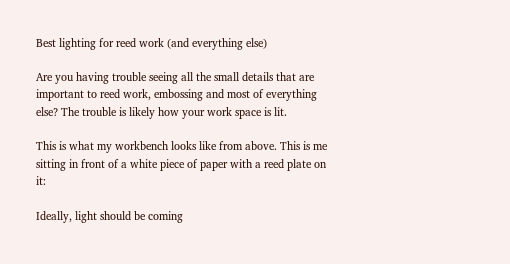Best lighting for reed work (and everything else)

Are you having trouble seeing all the small details that are important to reed work, embossing and most of everything else? The trouble is likely how your work space is lit.

This is what my workbench looks like from above. This is me sitting in front of a white piece of paper with a reed plate on it:

Ideally, light should be coming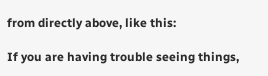from directly above, like this:

If you are having trouble seeing things,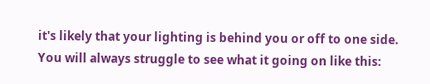it's likely that your lighting is behind you or off to one side. You will always struggle to see what it going on like this: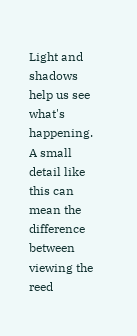Light and shadows help us see what's happening. A small detail like this can mean the difference between viewing the reed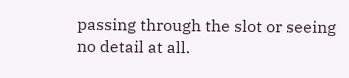passing through the slot or seeing no detail at all.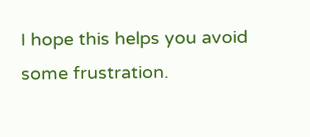I hope this helps you avoid some frustration.